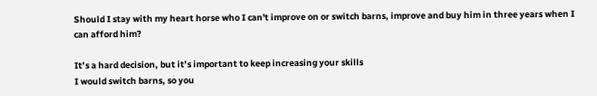Should I stay with my heart horse who I can't improve on or switch barns, improve and buy him in three years when I can afford him?

It’s a hard decision, but it’s important to keep increasing your skills
I would switch barns, so you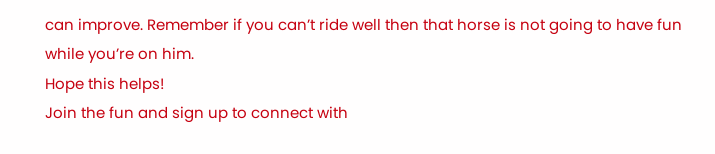can improve. Remember if you can’t ride well then that horse is not going to have fun while you’re on him.
Hope this helps!
Join the fun and sign up to connect with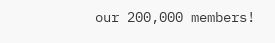our 200,000 members!